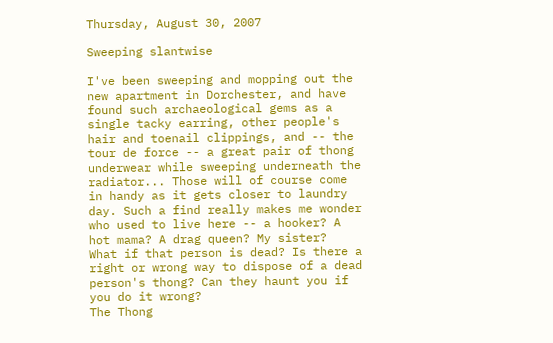Thursday, August 30, 2007

Sweeping slantwise

I've been sweeping and mopping out the new apartment in Dorchester, and have found such archaeological gems as a single tacky earring, other people's hair and toenail clippings, and -- the tour de force -- a great pair of thong underwear while sweeping underneath the radiator... Those will of course come in handy as it gets closer to laundry day. Such a find really makes me wonder who used to live here -- a hooker? A hot mama? A drag queen? My sister?
What if that person is dead? Is there a right or wrong way to dispose of a dead person's thong? Can they haunt you if you do it wrong?
The Thong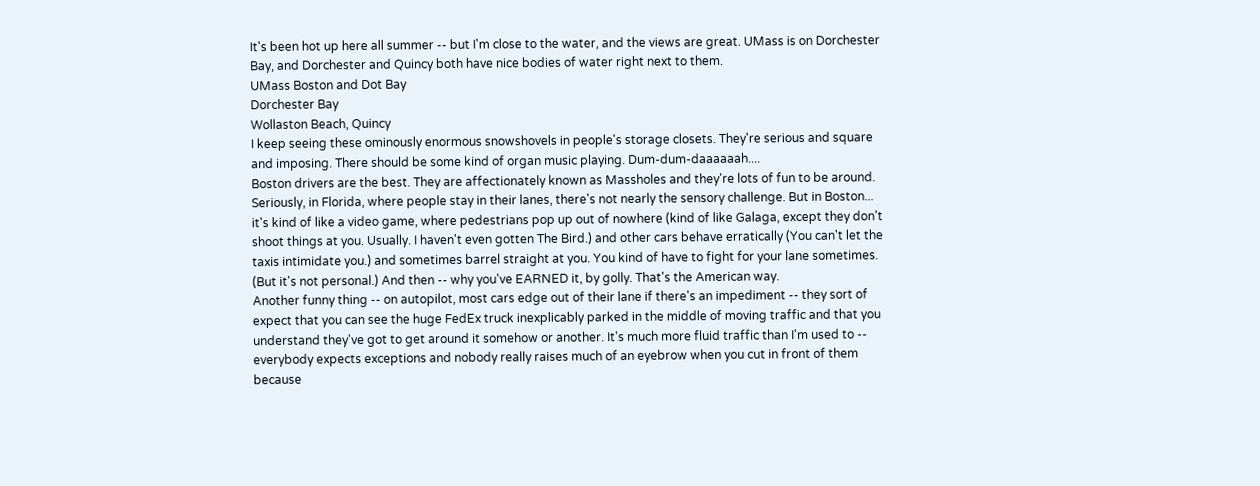It's been hot up here all summer -- but I'm close to the water, and the views are great. UMass is on Dorchester Bay, and Dorchester and Quincy both have nice bodies of water right next to them.
UMass Boston and Dot Bay
Dorchester Bay
Wollaston Beach, Quincy
I keep seeing these ominously enormous snowshovels in people's storage closets. They're serious and square and imposing. There should be some kind of organ music playing. Dum-dum-daaaaaah....
Boston drivers are the best. They are affectionately known as Massholes and they're lots of fun to be around. Seriously, in Florida, where people stay in their lanes, there's not nearly the sensory challenge. But in Boston... it's kind of like a video game, where pedestrians pop up out of nowhere (kind of like Galaga, except they don't shoot things at you. Usually. I haven't even gotten The Bird.) and other cars behave erratically (You can't let the taxis intimidate you.) and sometimes barrel straight at you. You kind of have to fight for your lane sometimes. (But it's not personal.) And then -- why you've EARNED it, by golly. That's the American way.
Another funny thing -- on autopilot, most cars edge out of their lane if there's an impediment -- they sort of expect that you can see the huge FedEx truck inexplicably parked in the middle of moving traffic and that you understand they've got to get around it somehow or another. It's much more fluid traffic than I'm used to -- everybody expects exceptions and nobody really raises much of an eyebrow when you cut in front of them because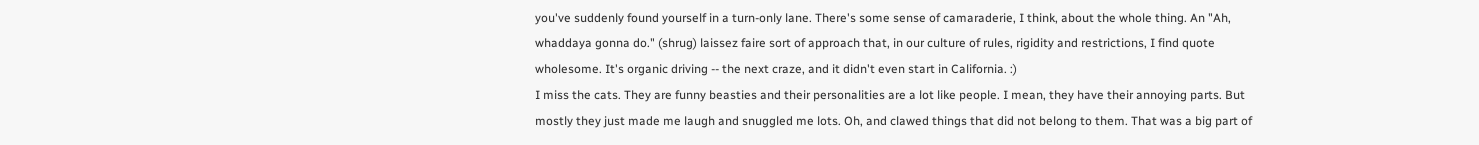you've suddenly found yourself in a turn-only lane. There's some sense of camaraderie, I think, about the whole thing. An "Ah, whaddaya gonna do." (shrug) laissez faire sort of approach that, in our culture of rules, rigidity and restrictions, I find quote wholesome. It's organic driving -- the next craze, and it didn't even start in California. :)
I miss the cats. They are funny beasties and their personalities are a lot like people. I mean, they have their annoying parts. But mostly they just made me laugh and snuggled me lots. Oh, and clawed things that did not belong to them. That was a big part of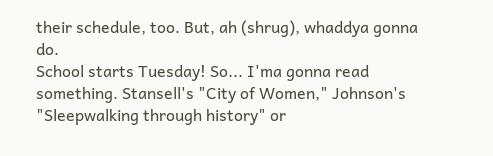their schedule, too. But, ah (shrug), whaddya gonna do.
School starts Tuesday! So... I'ma gonna read something. Stansell's "City of Women," Johnson's "Sleepwalking through history" or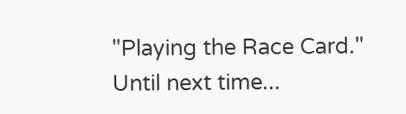"Playing the Race Card." Until next time...